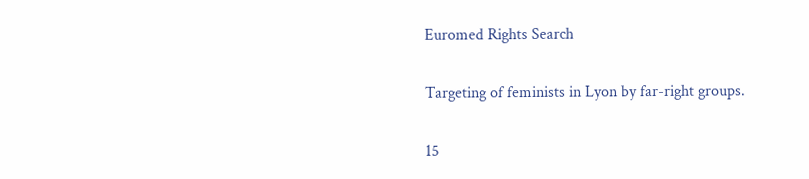Euromed Rights Search

Targeting of feminists in Lyon by far-right groups.

15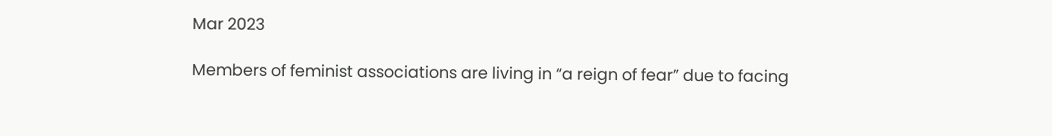Mar 2023

Members of feminist associations are living in “a reign of fear” due to facing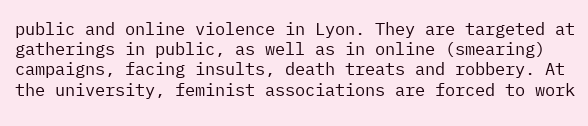public and online violence in Lyon. They are targeted at gatherings in public, as well as in online (smearing) campaigns, facing insults, death treats and robbery. At the university, feminist associations are forced to work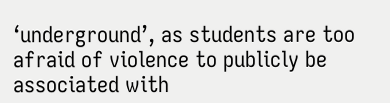‘underground’, as students are too afraid of violence to publicly be associated with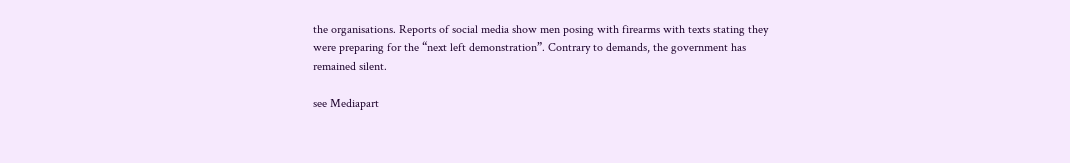the organisations. Reports of social media show men posing with firearms with texts stating they were preparing for the “next left demonstration”. Contrary to demands, the government has remained silent.

see Mediapart